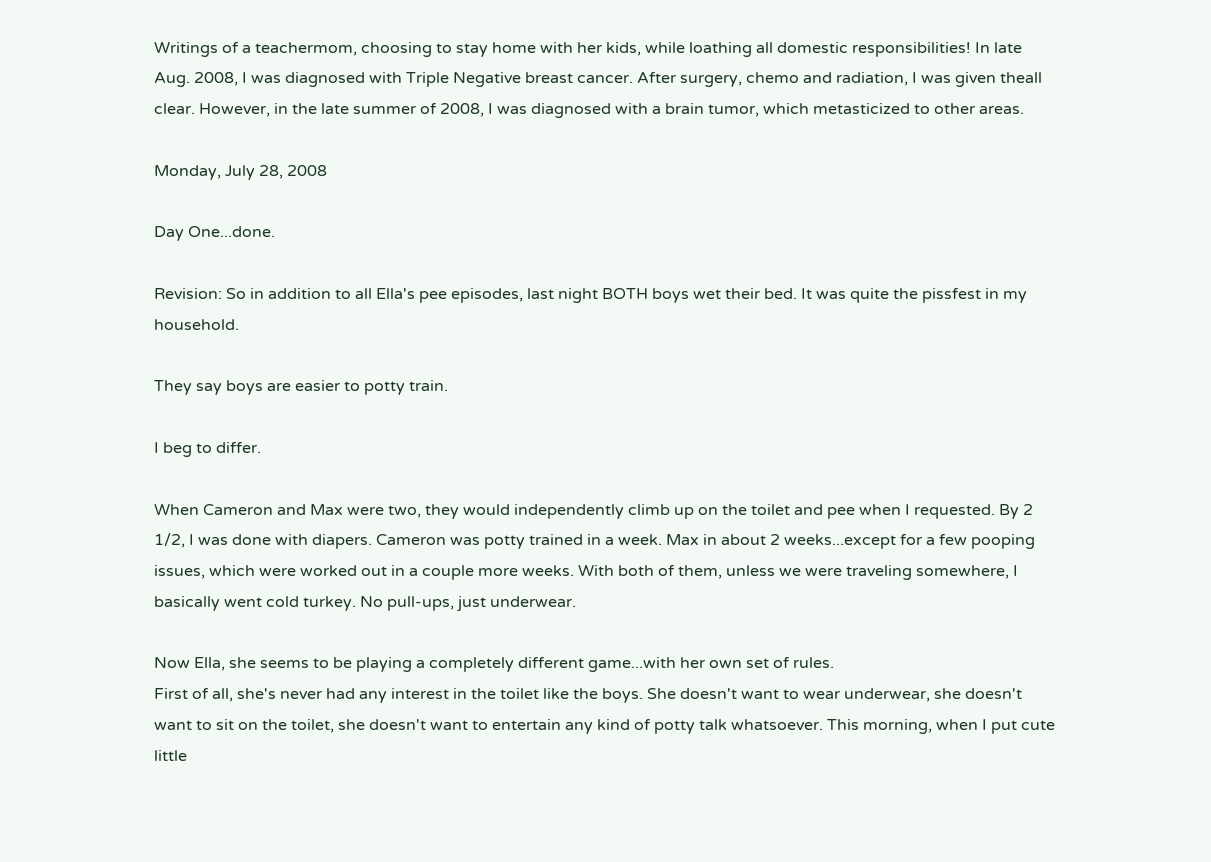Writings of a teachermom, choosing to stay home with her kids, while loathing all domestic responsibilities! In late Aug. 2008, I was diagnosed with Triple Negative breast cancer. After surgery, chemo and radiation, I was given theall clear. However, in the late summer of 2008, I was diagnosed with a brain tumor, which metasticized to other areas.

Monday, July 28, 2008

Day One...done.

Revision: So in addition to all Ella's pee episodes, last night BOTH boys wet their bed. It was quite the pissfest in my household.

They say boys are easier to potty train.

I beg to differ.

When Cameron and Max were two, they would independently climb up on the toilet and pee when I requested. By 2 1/2, I was done with diapers. Cameron was potty trained in a week. Max in about 2 weeks...except for a few pooping issues, which were worked out in a couple more weeks. With both of them, unless we were traveling somewhere, I basically went cold turkey. No pull-ups, just underwear.

Now Ella, she seems to be playing a completely different game...with her own set of rules.
First of all, she's never had any interest in the toilet like the boys. She doesn't want to wear underwear, she doesn't want to sit on the toilet, she doesn't want to entertain any kind of potty talk whatsoever. This morning, when I put cute little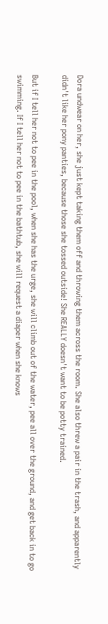Dora undwear on her, she just kept taking them off and throwing them across the room. She also threw a pair in the trash, and apparently didn't like her pony panties, because those she tossed outside! She REALLY doesn't want to be potty trained.

But if I tell her not to pee in the pool, when she has the urge, she will climb out of the water, pee all over the ground, and get back in to go swimming. If I tell her not to pee in the bathtub, she will request a diaper when she knows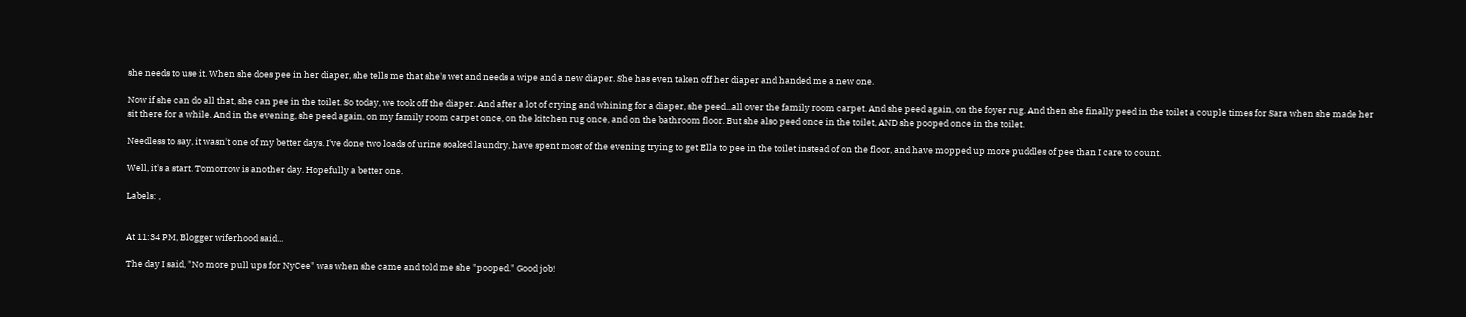she needs to use it. When she does pee in her diaper, she tells me that she's wet and needs a wipe and a new diaper. She has even taken off her diaper and handed me a new one.

Now if she can do all that, she can pee in the toilet. So today, we took off the diaper. And after a lot of crying and whining for a diaper, she peed...all over the family room carpet. And she peed again, on the foyer rug. And then she finally peed in the toilet a couple times for Sara when she made her sit there for a while. And in the evening, she peed again, on my family room carpet once, on the kitchen rug once, and on the bathroom floor. But she also peed once in the toilet, AND she pooped once in the toilet.

Needless to say, it wasn't one of my better days. I've done two loads of urine soaked laundry, have spent most of the evening trying to get Ella to pee in the toilet instead of on the floor, and have mopped up more puddles of pee than I care to count.

Well, it's a start. Tomorrow is another day. Hopefully a better one.

Labels: ,


At 11:34 PM, Blogger wiferhood said...

The day I said, "No more pull ups for NyCee" was when she came and told me she "pooped." Good job!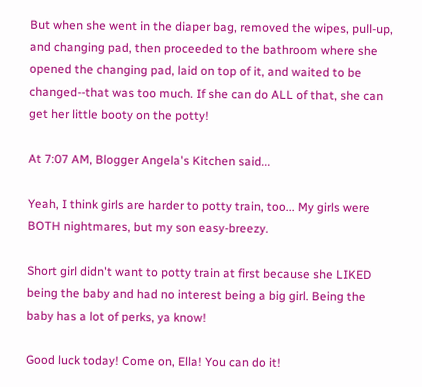But when she went in the diaper bag, removed the wipes, pull-up, and changing pad, then proceeded to the bathroom where she opened the changing pad, laid on top of it, and waited to be changed--that was too much. If she can do ALL of that, she can get her little booty on the potty!

At 7:07 AM, Blogger Angela's Kitchen said...

Yeah, I think girls are harder to potty train, too... My girls were BOTH nightmares, but my son easy-breezy.

Short girl didn't want to potty train at first because she LIKED being the baby and had no interest being a big girl. Being the baby has a lot of perks, ya know!

Good luck today! Come on, Ella! You can do it!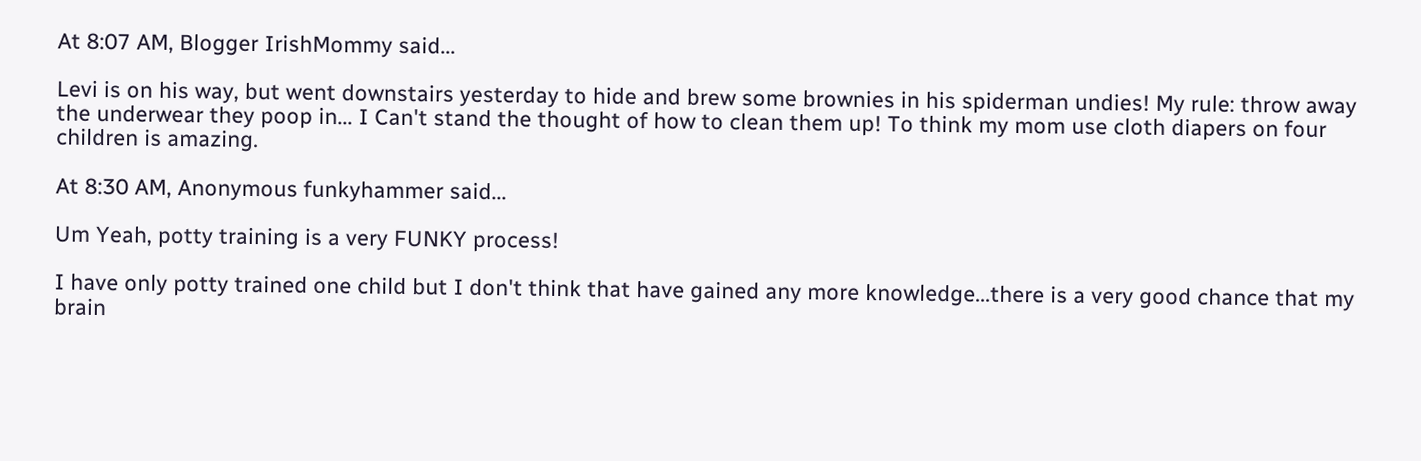At 8:07 AM, Blogger IrishMommy said...

Levi is on his way, but went downstairs yesterday to hide and brew some brownies in his spiderman undies! My rule: throw away the underwear they poop in... I Can't stand the thought of how to clean them up! To think my mom use cloth diapers on four children is amazing.

At 8:30 AM, Anonymous funkyhammer said...

Um Yeah, potty training is a very FUNKY process!

I have only potty trained one child but I don't think that have gained any more knowledge...there is a very good chance that my brain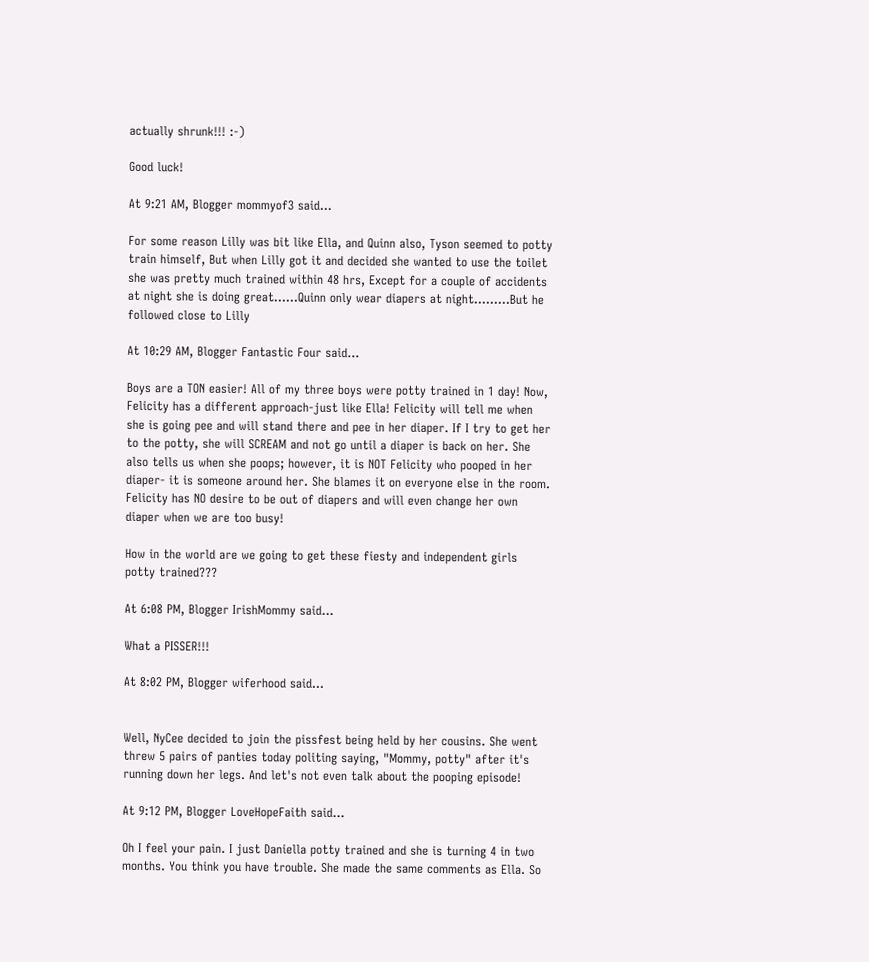actually shrunk!!! :-)

Good luck!

At 9:21 AM, Blogger mommyof3 said...

For some reason Lilly was bit like Ella, and Quinn also, Tyson seemed to potty train himself, But when Lilly got it and decided she wanted to use the toilet she was pretty much trained within 48 hrs, Except for a couple of accidents at night she is doing great......Quinn only wear diapers at night.........But he followed close to Lilly

At 10:29 AM, Blogger Fantastic Four said...

Boys are a TON easier! All of my three boys were potty trained in 1 day! Now, Felicity has a different approach-just like Ella! Felicity will tell me when she is going pee and will stand there and pee in her diaper. If I try to get her to the potty, she will SCREAM and not go until a diaper is back on her. She also tells us when she poops; however, it is NOT Felicity who pooped in her diaper- it is someone around her. She blames it on everyone else in the room. Felicity has NO desire to be out of diapers and will even change her own diaper when we are too busy!

How in the world are we going to get these fiesty and independent girls potty trained???

At 6:08 PM, Blogger IrishMommy said...

What a PISSER!!!

At 8:02 PM, Blogger wiferhood said...


Well, NyCee decided to join the pissfest being held by her cousins. She went threw 5 pairs of panties today politing saying, "Mommy, potty" after it's running down her legs. And let's not even talk about the pooping episode!

At 9:12 PM, Blogger LoveHopeFaith said...

Oh I feel your pain. I just Daniella potty trained and she is turning 4 in two months. You think you have trouble. She made the same comments as Ella. So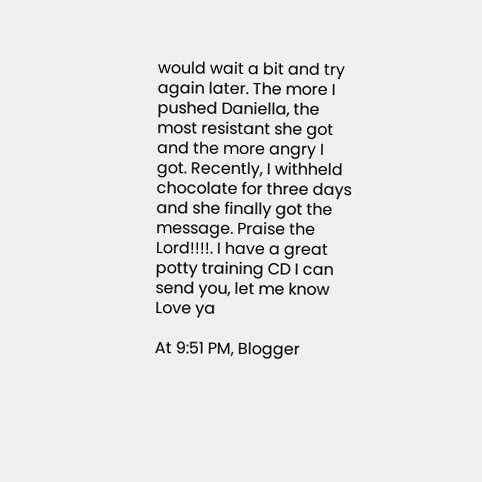would wait a bit and try again later. The more I pushed Daniella, the most resistant she got and the more angry I got. Recently, I withheld chocolate for three days and she finally got the message. Praise the Lord!!!!. I have a great potty training CD I can send you, let me know
Love ya

At 9:51 PM, Blogger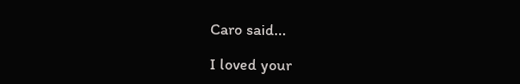Caro said...

I loved your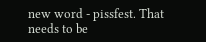new word - pissfest. That needs to be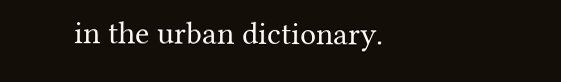in the urban dictionary.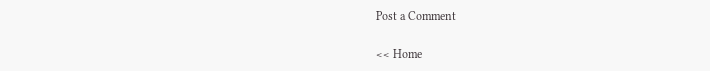Post a Comment

<< Home